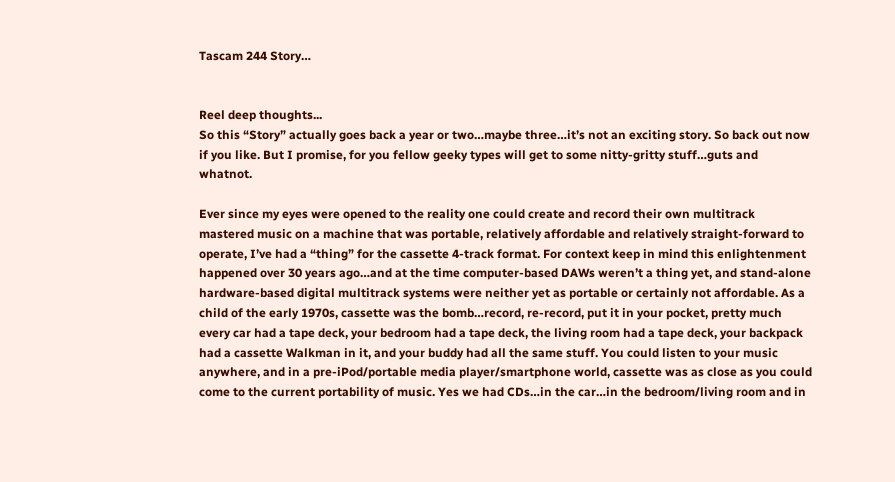Tascam 244 Story…


Reel deep thoughts...
So this “Story” actually goes back a year or two…maybe three…it’s not an exciting story. So back out now if you like. But I promise, for you fellow geeky types will get to some nitty-gritty stuff…guts and whatnot.

Ever since my eyes were opened to the reality one could create and record their own multitrack mastered music on a machine that was portable, relatively affordable and relatively straight-forward to operate, I’ve had a “thing” for the cassette 4-track format. For context keep in mind this enlightenment happened over 30 years ago…and at the time computer-based DAWs weren’t a thing yet, and stand-alone hardware-based digital multitrack systems were neither yet as portable or certainly not affordable. As a child of the early 1970s, cassette was the bomb…record, re-record, put it in your pocket, pretty much every car had a tape deck, your bedroom had a tape deck, the living room had a tape deck, your backpack had a cassette Walkman in it, and your buddy had all the same stuff. You could listen to your music anywhere, and in a pre-iPod/portable media player/smartphone world, cassette was as close as you could come to the current portability of music. Yes we had CDs…in the car…in the bedroom/living room and in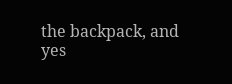the backpack, and yes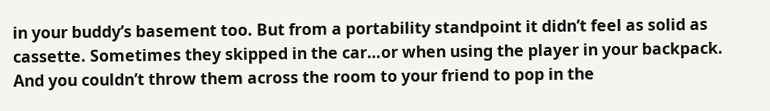in your buddy’s basement too. But from a portability standpoint it didn’t feel as solid as cassette. Sometimes they skipped in the car…or when using the player in your backpack. And you couldn’t throw them across the room to your friend to pop in the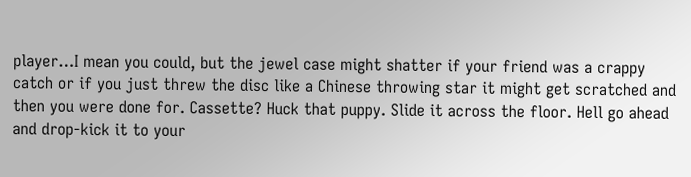player…I mean you could, but the jewel case might shatter if your friend was a crappy catch or if you just threw the disc like a Chinese throwing star it might get scratched and then you were done for. Cassette? Huck that puppy. Slide it across the floor. Hell go ahead and drop-kick it to your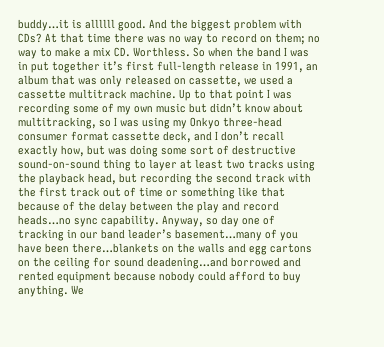buddy…it is allllll good. And the biggest problem with CDs? At that time there was no way to record on them; no way to make a mix CD. Worthless. So when the band I was in put together it’s first full-length release in 1991, an album that was only released on cassette, we used a cassette multitrack machine. Up to that point I was recording some of my own music but didn’t know about multitracking, so I was using my Onkyo three-head consumer format cassette deck, and I don’t recall exactly how, but was doing some sort of destructive sound-on-sound thing to layer at least two tracks using the playback head, but recording the second track with the first track out of time or something like that because of the delay between the play and record heads…no sync capability. Anyway, so day one of tracking in our band leader’s basement…many of you have been there…blankets on the walls and egg cartons on the ceiling for sound deadening…and borrowed and rented equipment because nobody could afford to buy anything. We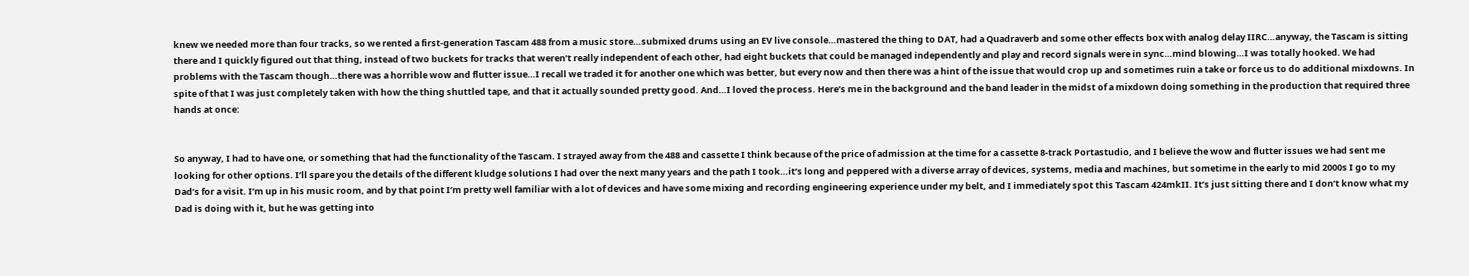knew we needed more than four tracks, so we rented a first-generation Tascam 488 from a music store…submixed drums using an EV live console…mastered the thing to DAT, had a Quadraverb and some other effects box with analog delay IIRC…anyway, the Tascam is sitting there and I quickly figured out that thing, instead of two buckets for tracks that weren’t really independent of each other, had eight buckets that could be managed independently and play and record signals were in sync…mind blowing…I was totally hooked. We had problems with the Tascam though…there was a horrible wow and flutter issue…I recall we traded it for another one which was better, but every now and then there was a hint of the issue that would crop up and sometimes ruin a take or force us to do additional mixdowns. In spite of that I was just completely taken with how the thing shuttled tape, and that it actually sounded pretty good. And…I loved the process. Here’s me in the background and the band leader in the midst of a mixdown doing something in the production that required three hands at once:


So anyway, I had to have one, or something that had the functionality of the Tascam. I strayed away from the 488 and cassette I think because of the price of admission at the time for a cassette 8-track Portastudio, and I believe the wow and flutter issues we had sent me looking for other options. I’ll spare you the details of the different kludge solutions I had over the next many years and the path I took…it’s long and peppered with a diverse array of devices, systems, media and machines, but sometime in the early to mid 2000s I go to my Dad’s for a visit. I’m up in his music room, and by that point I’m pretty well familiar with a lot of devices and have some mixing and recording engineering experience under my belt, and I immediately spot this Tascam 424mkII. It’s just sitting there and I don’t know what my Dad is doing with it, but he was getting into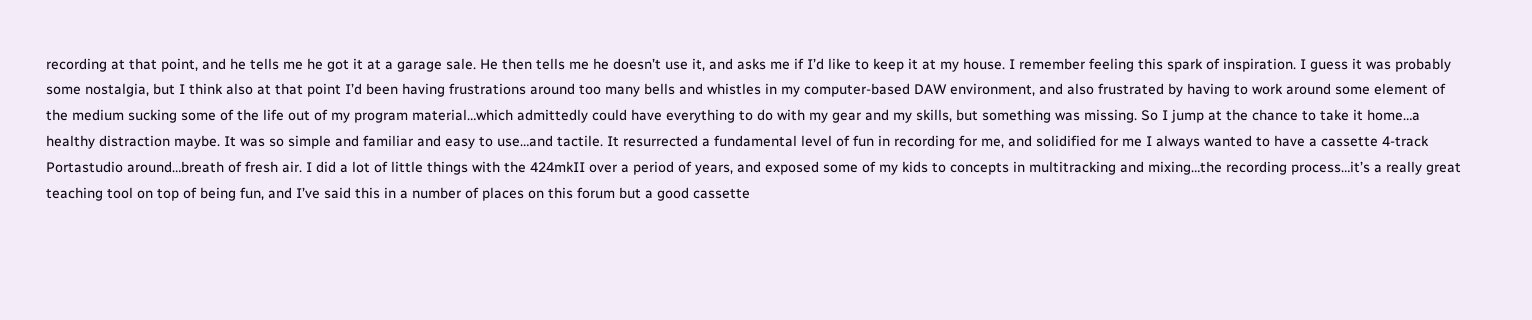recording at that point, and he tells me he got it at a garage sale. He then tells me he doesn’t use it, and asks me if I’d like to keep it at my house. I remember feeling this spark of inspiration. I guess it was probably some nostalgia, but I think also at that point I’d been having frustrations around too many bells and whistles in my computer-based DAW environment, and also frustrated by having to work around some element of the medium sucking some of the life out of my program material…which admittedly could have everything to do with my gear and my skills, but something was missing. So I jump at the chance to take it home…a healthy distraction maybe. It was so simple and familiar and easy to use…and tactile. It resurrected a fundamental level of fun in recording for me, and solidified for me I always wanted to have a cassette 4-track Portastudio around…breath of fresh air. I did a lot of little things with the 424mkII over a period of years, and exposed some of my kids to concepts in multitracking and mixing…the recording process…it’s a really great teaching tool on top of being fun, and I’ve said this in a number of places on this forum but a good cassette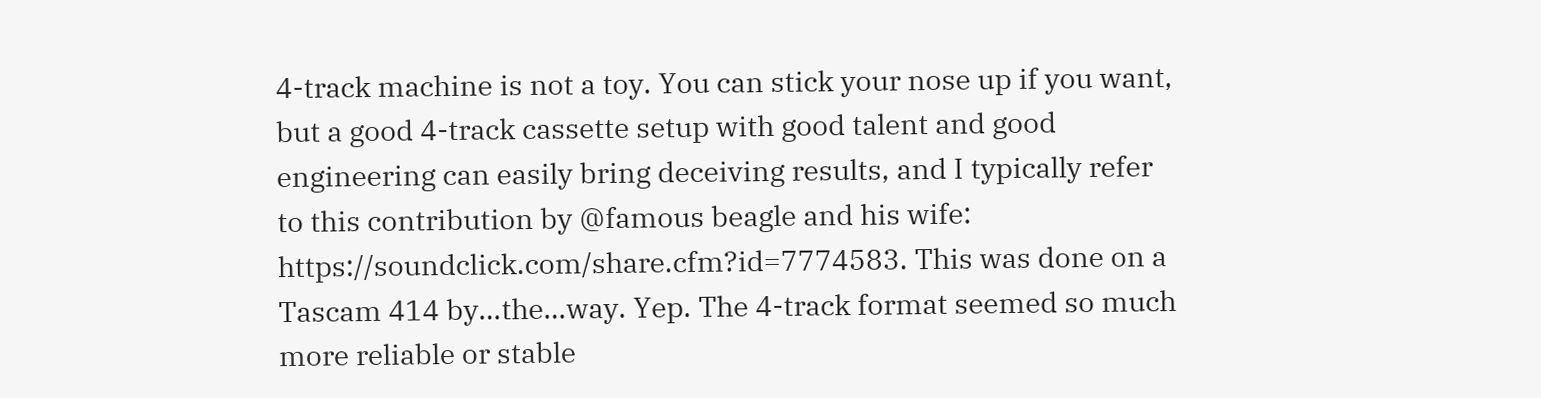4-track machine is not a toy. You can stick your nose up if you want, but a good 4-track cassette setup with good talent and good engineering can easily bring deceiving results, and I typically refer to this contribution by @famous beagle and his wife: https://soundclick.com/share.cfm?id=7774583. This was done on a Tascam 414 by…the…way. Yep. The 4-track format seemed so much more reliable or stable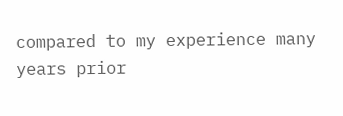compared to my experience many years prior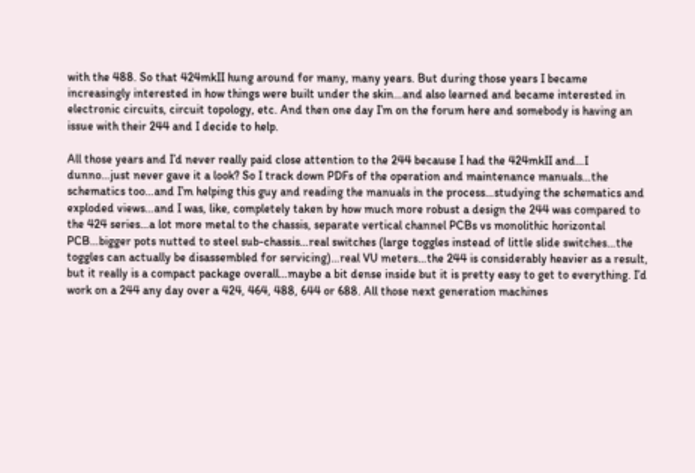with the 488. So that 424mkII hung around for many, many years. But during those years I became increasingly interested in how things were built under the skin…and also learned and became interested in electronic circuits, circuit topology, etc. And then one day I’m on the forum here and somebody is having an issue with their 244 and I decide to help.

All those years and I’d never really paid close attention to the 244 because I had the 424mkII and…I dunno…just never gave it a look? So I track down PDFs of the operation and maintenance manuals…the schematics too…and I’m helping this guy and reading the manuals in the process…studying the schematics and exploded views…and I was, like, completely taken by how much more robust a design the 244 was compared to the 424 series…a lot more metal to the chassis, separate vertical channel PCBs vs monolithic horizontal PCB…bigger pots nutted to steel sub-chassis…real switches (large toggles instead of little slide switches…the toggles can actually be disassembled for servicing)…real VU meters…the 244 is considerably heavier as a result, but it really is a compact package overall…maybe a bit dense inside but it is pretty easy to get to everything. I’d work on a 244 any day over a 424, 464, 488, 644 or 688. All those next generation machines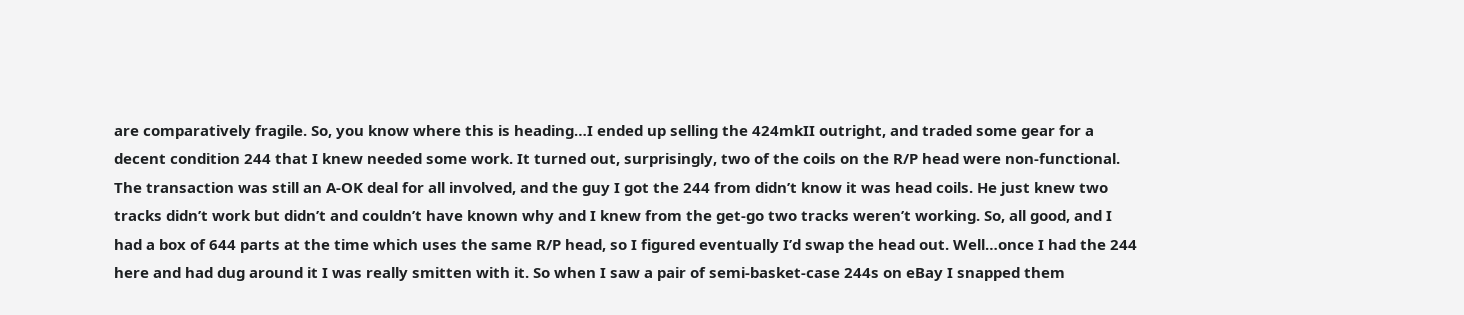are comparatively fragile. So, you know where this is heading…I ended up selling the 424mkII outright, and traded some gear for a decent condition 244 that I knew needed some work. It turned out, surprisingly, two of the coils on the R/P head were non-functional. The transaction was still an A-OK deal for all involved, and the guy I got the 244 from didn’t know it was head coils. He just knew two tracks didn’t work but didn’t and couldn’t have known why and I knew from the get-go two tracks weren’t working. So, all good, and I had a box of 644 parts at the time which uses the same R/P head, so I figured eventually I’d swap the head out. Well…once I had the 244 here and had dug around it I was really smitten with it. So when I saw a pair of semi-basket-case 244s on eBay I snapped them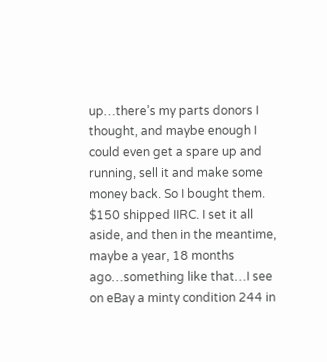up…there’s my parts donors I thought, and maybe enough I could even get a spare up and running, sell it and make some money back. So I bought them. $150 shipped IIRC. I set it all aside, and then in the meantime, maybe a year, 18 months ago…something like that…I see on eBay a minty condition 244 in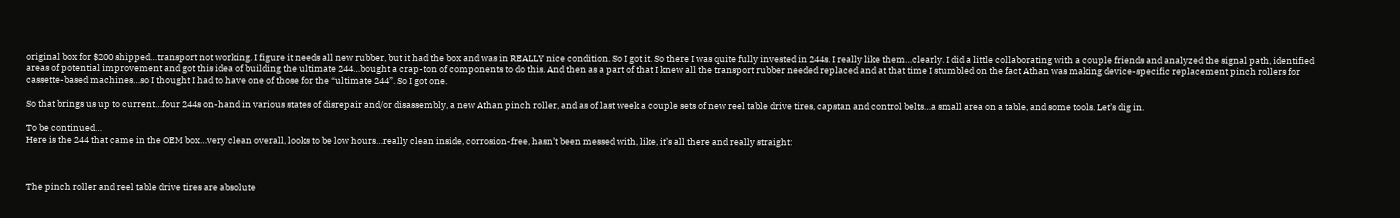original box for $200 shipped…transport not working. I figure it needs all new rubber, but it had the box and was in REALLY nice condition. So I got it. So there I was quite fully invested in 244s. I really like them…clearly. I did a little collaborating with a couple friends and analyzed the signal path, identified areas of potential improvement and got this idea of building the ultimate 244…bought a crap-ton of components to do this. And then as a part of that I knew all the transport rubber needed replaced and at that time I stumbled on the fact Athan was making device-specific replacement pinch rollers for cassette-based machines…so I thought I had to have one of those for the “ultimate 244”. So I got one.

So that brings us up to current…four 244s on-hand in various states of disrepair and/or disassembly, a new Athan pinch roller, and as of last week a couple sets of new reel table drive tires, capstan and control belts…a small area on a table, and some tools. Let’s dig in.

To be continued…
Here is the 244 that came in the OEM box…very clean overall, looks to be low hours…really clean inside, corrosion-free, hasn’t been messed with, like, it’s all there and really straight:



The pinch roller and reel table drive tires are absolute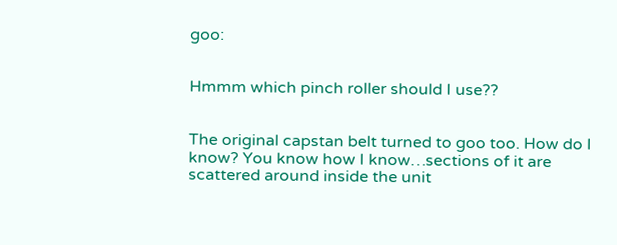goo:


Hmmm which pinch roller should I use??


The original capstan belt turned to goo too. How do I know? You know how I know…sections of it are scattered around inside the unit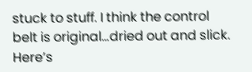stuck to stuff. I think the control belt is original…dried out and slick. Here’s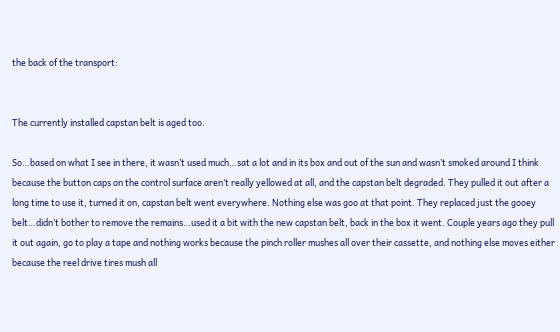the back of the transport:


The currently installed capstan belt is aged too.

So…based on what I see in there, it wasn’t used much…sat a lot and in its box and out of the sun and wasn’t smoked around I think because the button caps on the control surface aren’t really yellowed at all, and the capstan belt degraded. They pulled it out after a long time to use it, turned it on, capstan belt went everywhere. Nothing else was goo at that point. They replaced just the gooey belt…didn’t bother to remove the remains…used it a bit with the new capstan belt, back in the box it went. Couple years ago they pull it out again, go to play a tape and nothing works because the pinch roller mushes all over their cassette, and nothing else moves either because the reel drive tires mush all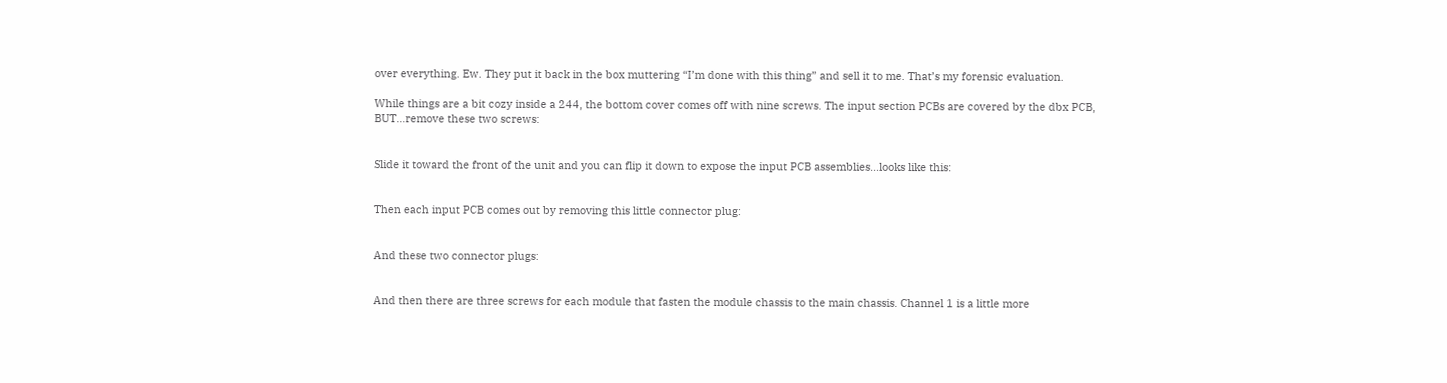over everything. Ew. They put it back in the box muttering “I’m done with this thing” and sell it to me. That’s my forensic evaluation.

While things are a bit cozy inside a 244, the bottom cover comes off with nine screws. The input section PCBs are covered by the dbx PCB, BUT…remove these two screws:


Slide it toward the front of the unit and you can flip it down to expose the input PCB assemblies…looks like this:


Then each input PCB comes out by removing this little connector plug:


And these two connector plugs:


And then there are three screws for each module that fasten the module chassis to the main chassis. Channel 1 is a little more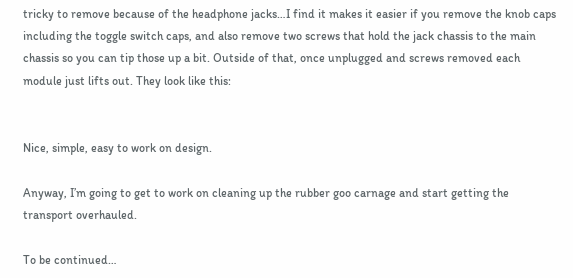tricky to remove because of the headphone jacks…I find it makes it easier if you remove the knob caps including the toggle switch caps, and also remove two screws that hold the jack chassis to the main chassis so you can tip those up a bit. Outside of that, once unplugged and screws removed each module just lifts out. They look like this:


Nice, simple, easy to work on design.

Anyway, I’m going to get to work on cleaning up the rubber goo carnage and start getting the transport overhauled.

To be continued…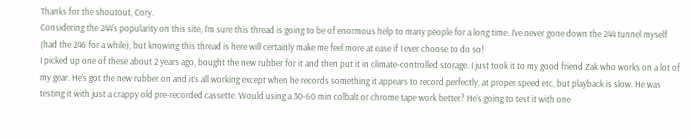Thanks for the shoutout, Cory.
Considering the 244's popularity on this site, I'm sure this thread is going to be of enormous help to many people for a long time. I've never gone down the 244 tunnel myself (had the 246 for a while), but knowing this thread is here will certainly make me feel more at ease if I ever choose to do so!
I picked up one of these about 2 years ago, bought the new rubber for it and then put it in climate-controlled storage. I just took it to my good friend Zak who works on a lot of my gear. He’s got the new rubber on and it’s all working except when he records something it appears to record perfectly, at proper speed etc, but playback is slow. He was testing it with just a crappy old pre-recorded cassette. Would using a 30-60 min colbalt or chrome tape work better? He’s going to test it with one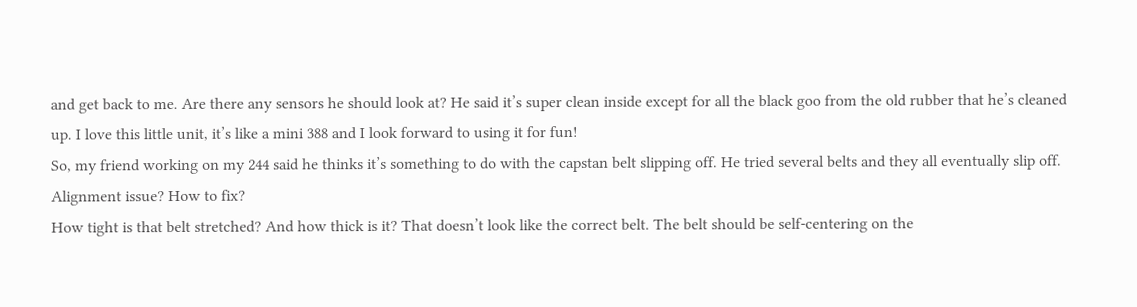and get back to me. Are there any sensors he should look at? He said it’s super clean inside except for all the black goo from the old rubber that he’s cleaned up. I love this little unit, it’s like a mini 388 and I look forward to using it for fun!
So, my friend working on my 244 said he thinks it’s something to do with the capstan belt slipping off. He tried several belts and they all eventually slip off. Alignment issue? How to fix?
How tight is that belt stretched? And how thick is it? That doesn’t look like the correct belt. The belt should be self-centering on the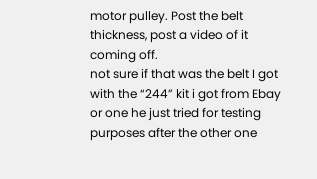motor pulley. Post the belt thickness, post a video of it coming off.
not sure if that was the belt I got with the “244” kit i got from Ebay or one he just tried for testing purposes after the other one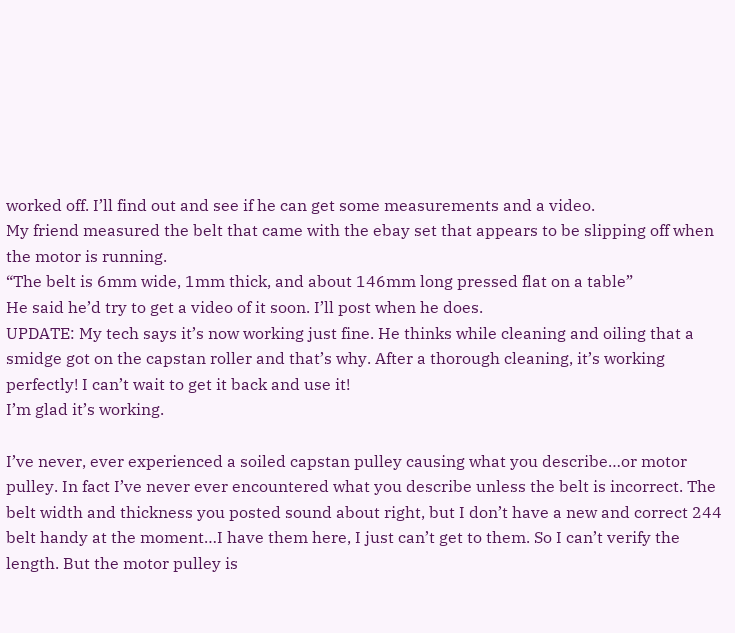worked off. I’ll find out and see if he can get some measurements and a video.
My friend measured the belt that came with the ebay set that appears to be slipping off when the motor is running.
“The belt is 6mm wide, 1mm thick, and about 146mm long pressed flat on a table”
He said he’d try to get a video of it soon. I’ll post when he does.
UPDATE: My tech says it’s now working just fine. He thinks while cleaning and oiling that a smidge got on the capstan roller and that’s why. After a thorough cleaning, it’s working perfectly! I can’t wait to get it back and use it!
I’m glad it’s working.

I’ve never, ever experienced a soiled capstan pulley causing what you describe…or motor pulley. In fact I’ve never ever encountered what you describe unless the belt is incorrect. The belt width and thickness you posted sound about right, but I don’t have a new and correct 244 belt handy at the moment…I have them here, I just can’t get to them. So I can’t verify the length. But the motor pulley is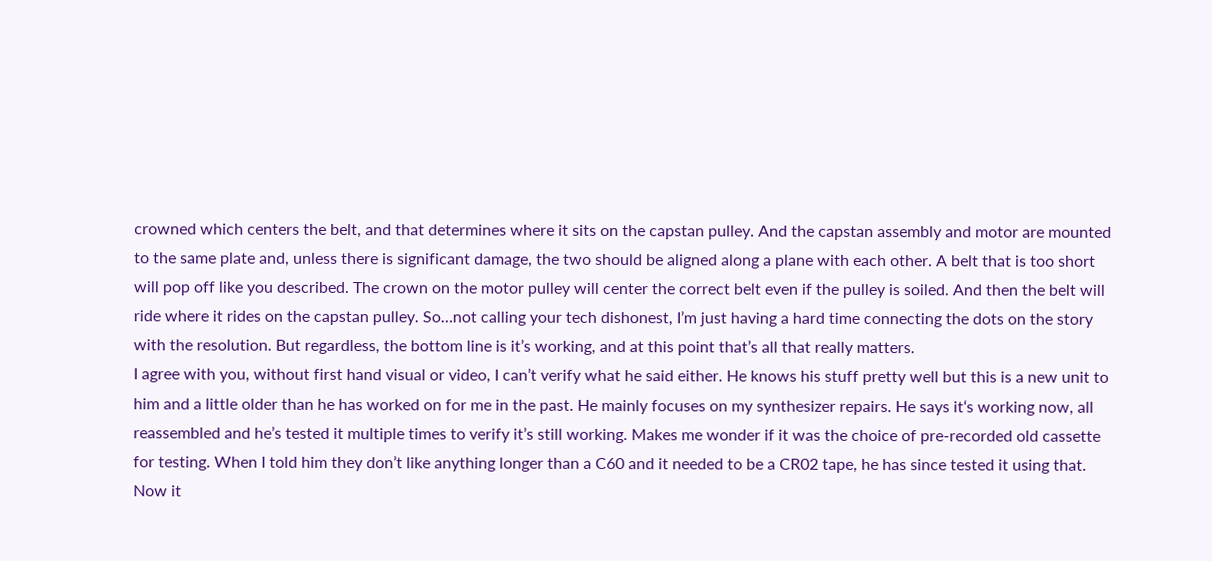crowned which centers the belt, and that determines where it sits on the capstan pulley. And the capstan assembly and motor are mounted to the same plate and, unless there is significant damage, the two should be aligned along a plane with each other. A belt that is too short will pop off like you described. The crown on the motor pulley will center the correct belt even if the pulley is soiled. And then the belt will ride where it rides on the capstan pulley. So…not calling your tech dishonest, I’m just having a hard time connecting the dots on the story with the resolution. But regardless, the bottom line is it’s working, and at this point that’s all that really matters.
I agree with you, without first hand visual or video, I can’t verify what he said either. He knows his stuff pretty well but this is a new unit to him and a little older than he has worked on for me in the past. He mainly focuses on my synthesizer repairs. He says it‘s working now, all reassembled and he’s tested it multiple times to verify it’s still working. Makes me wonder if it was the choice of pre-recorded old cassette for testing. When I told him they don’t like anything longer than a C60 and it needed to be a CR02 tape, he has since tested it using that. Now it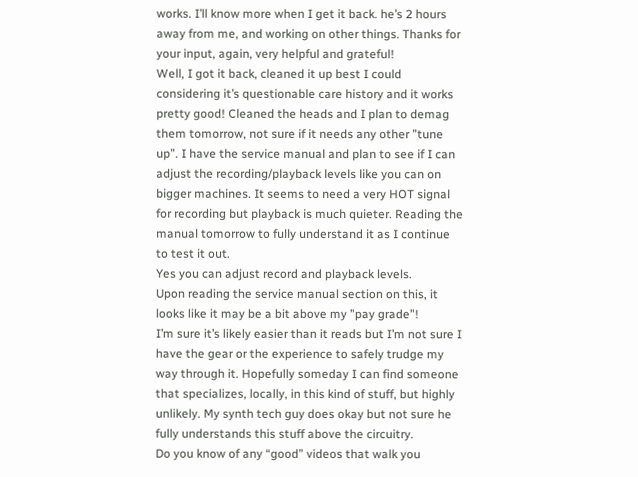works. I’ll know more when I get it back. he’s 2 hours away from me, and working on other things. Thanks for your input, again, very helpful and grateful!
Well, I got it back, cleaned it up best I could considering it’s questionable care history and it works pretty good! Cleaned the heads and I plan to demag them tomorrow, not sure if it needs any other ”tune up”. I have the service manual and plan to see if I can adjust the recording/playback levels like you can on bigger machines. It seems to need a very HOT signal for recording but playback is much quieter. Reading the manual tomorrow to fully understand it as I continue to test it out.
Yes you can adjust record and playback levels.
Upon reading the service manual section on this, it looks like it may be a bit above my ”pay grade”!
I’m sure it’s likely easier than it reads but I’m not sure I have the gear or the experience to safely trudge my way through it. Hopefully someday I can find someone that specializes, locally, in this kind of stuff, but highly unlikely. My synth tech guy does okay but not sure he fully understands this stuff above the circuitry.
Do you know of any “good” videos that walk you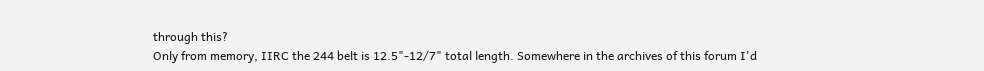through this?
Only from memory, IIRC the 244 belt is 12.5"-12/7" total length. Somewhere in the archives of this forum I'd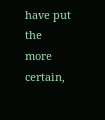have put the more certain,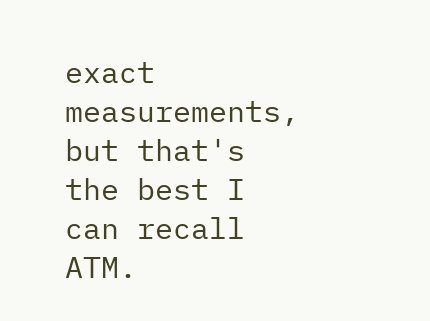exact measurements, but that's the best I can recall ATM.